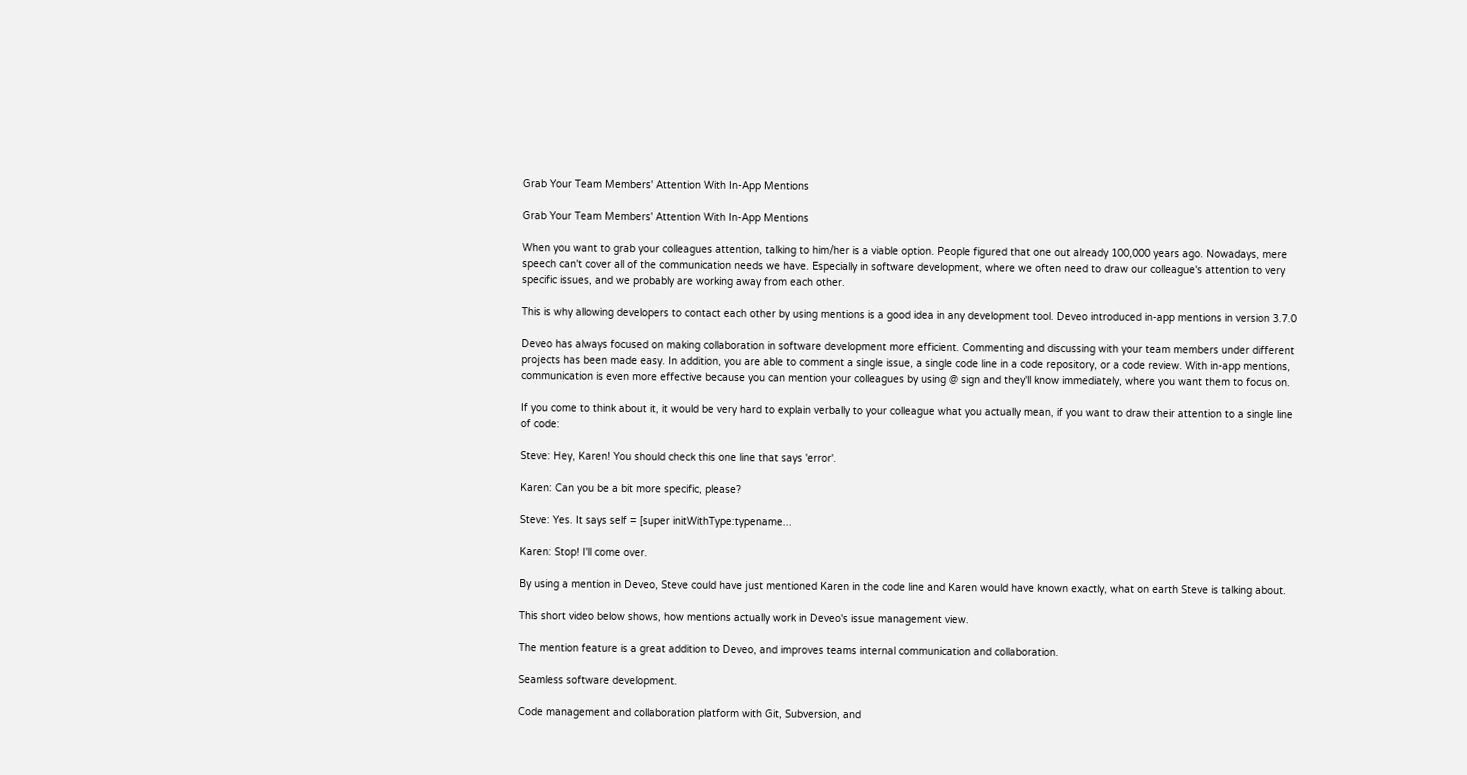Grab Your Team Members' Attention With In-App Mentions

Grab Your Team Members' Attention With In-App Mentions

When you want to grab your colleagues attention, talking to him/her is a viable option. People figured that one out already 100,000 years ago. Nowadays, mere speech can't cover all of the communication needs we have. Especially in software development, where we often need to draw our colleague's attention to very specific issues, and we probably are working away from each other.

This is why allowing developers to contact each other by using mentions is a good idea in any development tool. Deveo introduced in-app mentions in version 3.7.0

Deveo has always focused on making collaboration in software development more efficient. Commenting and discussing with your team members under different projects has been made easy. In addition, you are able to comment a single issue, a single code line in a code repository, or a code review. With in-app mentions, communication is even more effective because you can mention your colleagues by using @ sign and they'll know immediately, where you want them to focus on.

If you come to think about it, it would be very hard to explain verbally to your colleague what you actually mean, if you want to draw their attention to a single line of code:

Steve: Hey, Karen! You should check this one line that says 'error'.

Karen: Can you be a bit more specific, please?

Steve: Yes. It says self = [super initWithType:typename...

Karen: Stop! I'll come over.

By using a mention in Deveo, Steve could have just mentioned Karen in the code line and Karen would have known exactly, what on earth Steve is talking about.

This short video below shows, how mentions actually work in Deveo's issue management view.

The mention feature is a great addition to Deveo, and improves teams internal communication and collaboration.

Seamless software development.

Code management and collaboration platform with Git, Subversion, and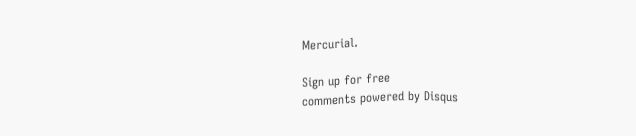Mercurial.

Sign up for free
comments powered by Disqus